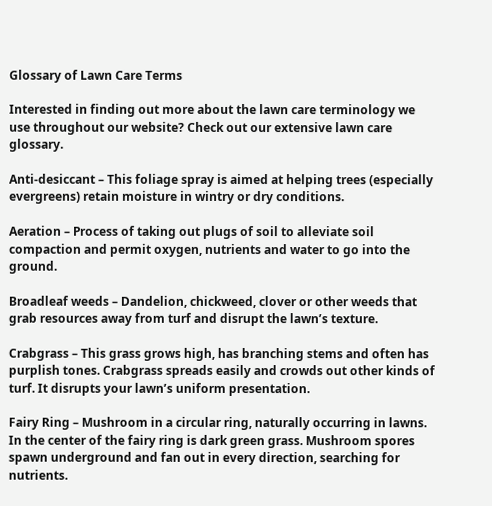Glossary of Lawn Care Terms

Interested in finding out more about the lawn care terminology we use throughout our website? Check out our extensive lawn care glossary.

Anti-desiccant – This foliage spray is aimed at helping trees (especially evergreens) retain moisture in wintry or dry conditions.

Aeration – Process of taking out plugs of soil to alleviate soil compaction and permit oxygen, nutrients and water to go into the ground.

Broadleaf weeds – Dandelion, chickweed, clover or other weeds that grab resources away from turf and disrupt the lawn’s texture.

Crabgrass – This grass grows high, has branching stems and often has purplish tones. Crabgrass spreads easily and crowds out other kinds of turf. It disrupts your lawn’s uniform presentation.

Fairy Ring – Mushroom in a circular ring, naturally occurring in lawns. In the center of the fairy ring is dark green grass. Mushroom spores spawn underground and fan out in every direction, searching for nutrients.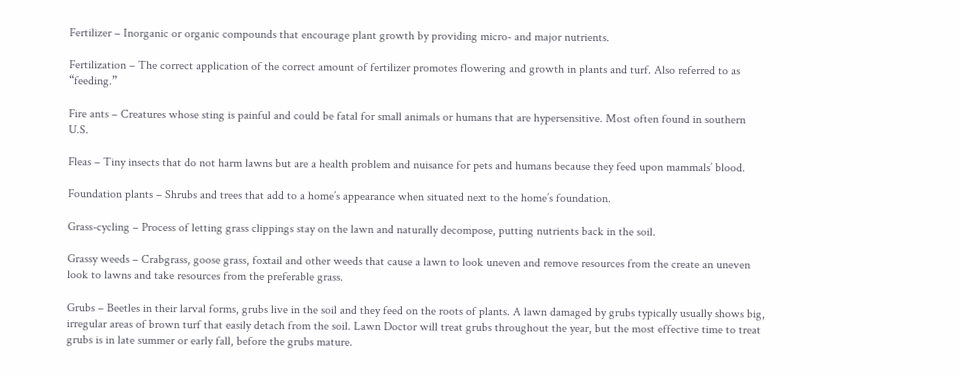Fertilizer – Inorganic or organic compounds that encourage plant growth by providing micro- and major nutrients.

Fertilization – The correct application of the correct amount of fertilizer promotes flowering and growth in plants and turf. Also referred to as “feeding.”

Fire ants – Creatures whose sting is painful and could be fatal for small animals or humans that are hypersensitive. Most often found in southern U.S.

Fleas – Tiny insects that do not harm lawns but are a health problem and nuisance for pets and humans because they feed upon mammals’ blood.

Foundation plants – Shrubs and trees that add to a home’s appearance when situated next to the home’s foundation.

Grass-cycling – Process of letting grass clippings stay on the lawn and naturally decompose, putting nutrients back in the soil.

Grassy weeds – Crabgrass, goose grass, foxtail and other weeds that cause a lawn to look uneven and remove resources from the create an uneven look to lawns and take resources from the preferable grass.

Grubs – Beetles in their larval forms, grubs live in the soil and they feed on the roots of plants. A lawn damaged by grubs typically usually shows big, irregular areas of brown turf that easily detach from the soil. Lawn Doctor will treat grubs throughout the year, but the most effective time to treat grubs is in late summer or early fall, before the grubs mature.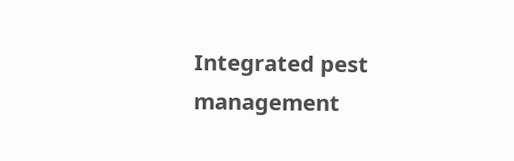Integrated pest management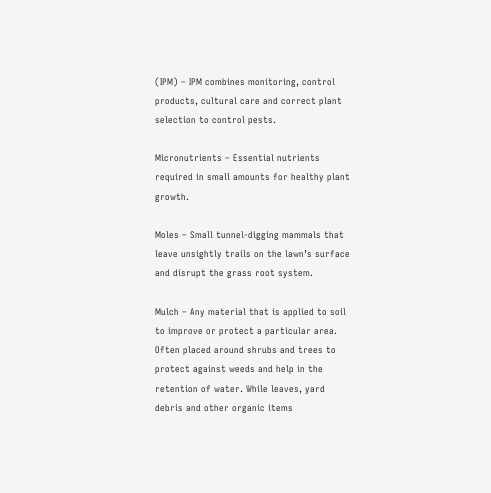(IPM) – IPM combines monitoring, control products, cultural care and correct plant selection to control pests.

Micronutrients – Essential nutrients required in small amounts for healthy plant growth.

Moles – Small tunnel-digging mammals that leave unsightly trails on the lawn’s surface and disrupt the grass root system.

Mulch – Any material that is applied to soil to improve or protect a particular area. Often placed around shrubs and trees to protect against weeds and help in the retention of water. While leaves, yard debris and other organic items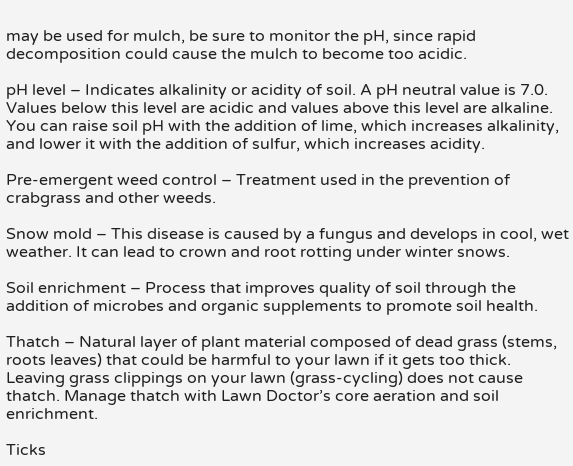may be used for mulch, be sure to monitor the pH, since rapid decomposition could cause the mulch to become too acidic.

pH level – Indicates alkalinity or acidity of soil. A pH neutral value is 7.0. Values below this level are acidic and values above this level are alkaline. You can raise soil pH with the addition of lime, which increases alkalinity, and lower it with the addition of sulfur, which increases acidity.

Pre-emergent weed control – Treatment used in the prevention of crabgrass and other weeds.

Snow mold – This disease is caused by a fungus and develops in cool, wet weather. It can lead to crown and root rotting under winter snows.

Soil enrichment – Process that improves quality of soil through the addition of microbes and organic supplements to promote soil health.

Thatch – Natural layer of plant material composed of dead grass (stems, roots leaves) that could be harmful to your lawn if it gets too thick. Leaving grass clippings on your lawn (grass-cycling) does not cause thatch. Manage thatch with Lawn Doctor’s core aeration and soil enrichment.

Ticks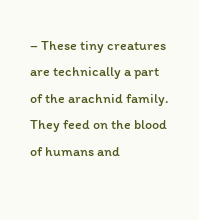– These tiny creatures are technically a part of the arachnid family. They feed on the blood of humans and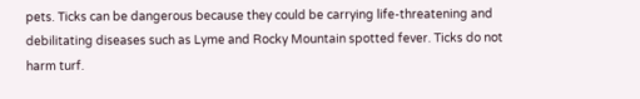pets. Ticks can be dangerous because they could be carrying life-threatening and debilitating diseases such as Lyme and Rocky Mountain spotted fever. Ticks do not harm turf.